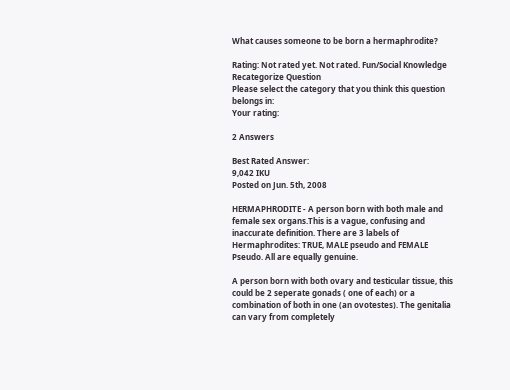What causes someone to be born a hermaphrodite?

Rating: Not rated yet. Not rated. Fun/Social Knowledge
Recategorize Question
Please select the category that you think this question belongs in:
Your rating:

2 Answers

Best Rated Answer:
9,042 IKU
Posted on Jun. 5th, 2008

HERMAPHRODITE - A person born with both male and female sex organs.This is a vague, confusing and inaccurate definition. There are 3 labels of Hermaphrodites: TRUE, MALE pseudo and FEMALE Pseudo. All are equally genuine.

A person born with both ovary and testicular tissue, this could be 2 seperate gonads ( one of each) or a combination of both in one (an ovotestes). The genitalia can vary from completely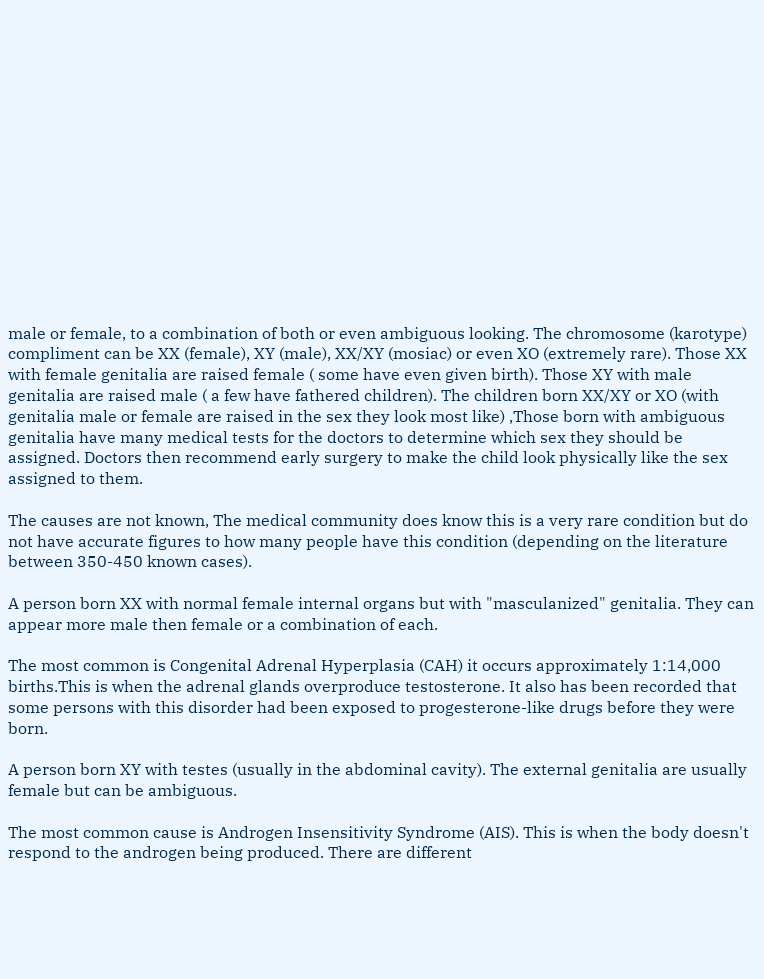male or female, to a combination of both or even ambiguous looking. The chromosome (karotype) compliment can be XX (female), XY (male), XX/XY (mosiac) or even XO (extremely rare). Those XX with female genitalia are raised female ( some have even given birth). Those XY with male genitalia are raised male ( a few have fathered children). The children born XX/XY or XO (with genitalia male or female are raised in the sex they look most like) ,Those born with ambiguous genitalia have many medical tests for the doctors to determine which sex they should be assigned. Doctors then recommend early surgery to make the child look physically like the sex assigned to them.

The causes are not known, The medical community does know this is a very rare condition but do not have accurate figures to how many people have this condition (depending on the literature between 350-450 known cases).

A person born XX with normal female internal organs but with "masculanized" genitalia. They can appear more male then female or a combination of each.

The most common is Congenital Adrenal Hyperplasia (CAH) it occurs approximately 1:14,000 births.This is when the adrenal glands overproduce testosterone. It also has been recorded that some persons with this disorder had been exposed to progesterone-like drugs before they were born.

A person born XY with testes (usually in the abdominal cavity). The external genitalia are usually female but can be ambiguous.

The most common cause is Androgen Insensitivity Syndrome (AIS). This is when the body doesn't respond to the androgen being produced. There are different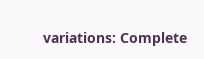variations: Complete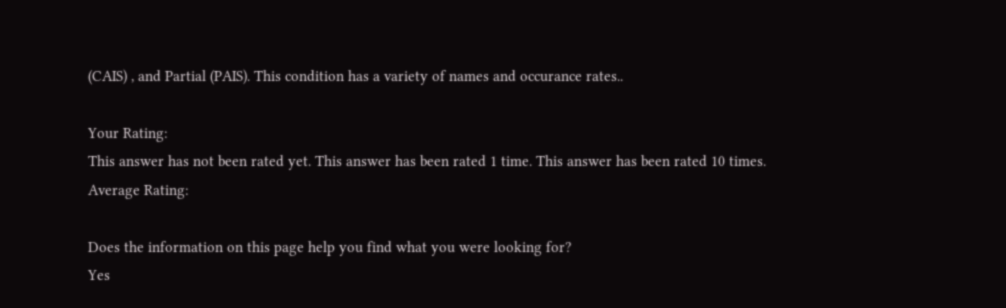(CAIS) , and Partial (PAIS). This condition has a variety of names and occurance rates..

Your Rating:
This answer has not been rated yet. This answer has been rated 1 time. This answer has been rated 10 times.
Average Rating:

Does the information on this page help you find what you were looking for?
Yes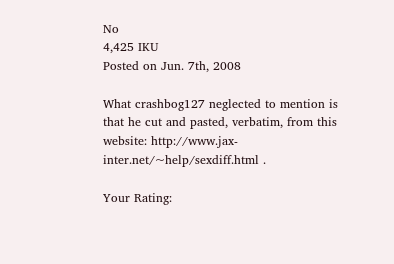No
4,425 IKU
Posted on Jun. 7th, 2008

What crashbog127 neglected to mention is that he cut and pasted, verbatim, from this website: http://www.jax-inter.net/~help/sexdiff.html .

Your Rating: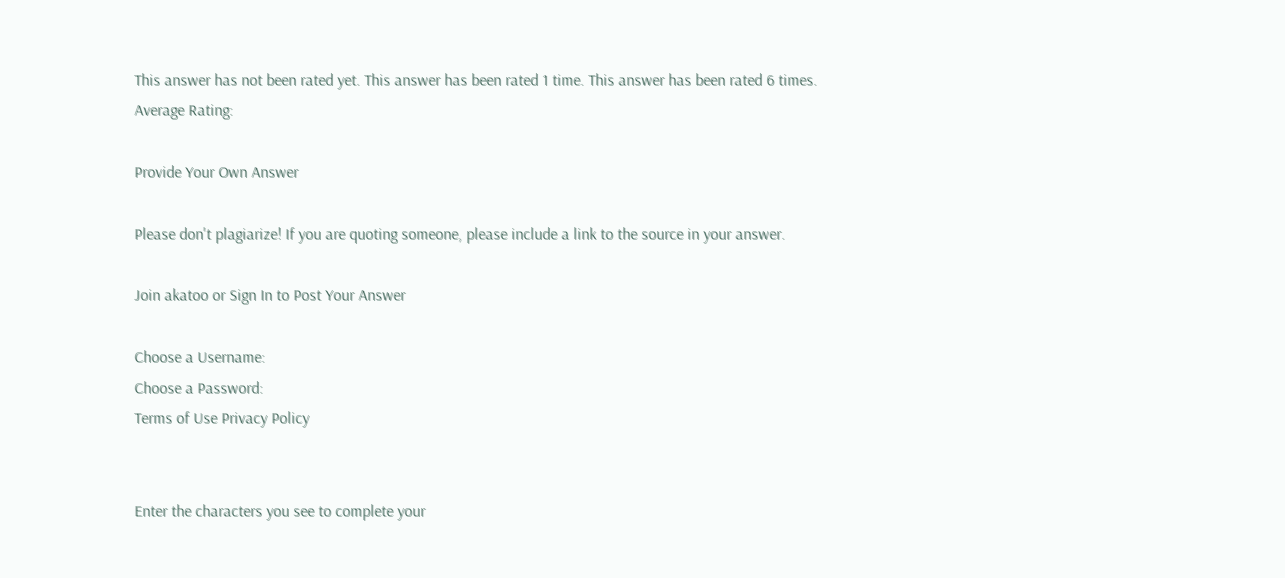This answer has not been rated yet. This answer has been rated 1 time. This answer has been rated 6 times.
Average Rating:

Provide Your Own Answer

Please don't plagiarize! If you are quoting someone, please include a link to the source in your answer.

Join akatoo or Sign In to Post Your Answer

Choose a Username:
Choose a Password:
Terms of Use Privacy Policy


Enter the characters you see to complete your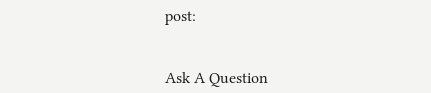post:


Ask A Question